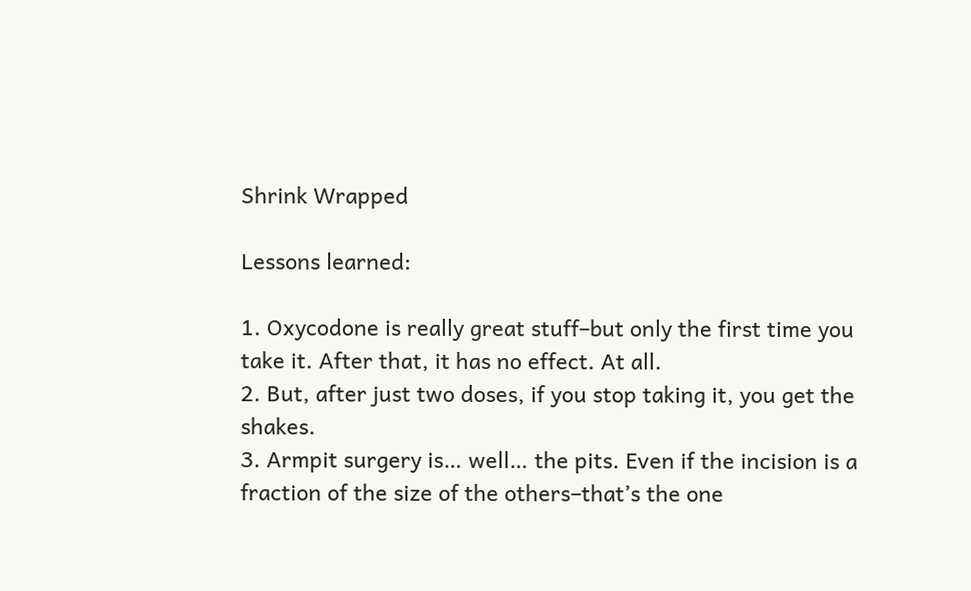Shrink Wrapped

Lessons learned:

1. Oxycodone is really great stuff–but only the first time you take it. After that, it has no effect. At all.
2. But, after just two doses, if you stop taking it, you get the shakes.
3. Armpit surgery is… well… the pits. Even if the incision is a fraction of the size of the others–that’s the one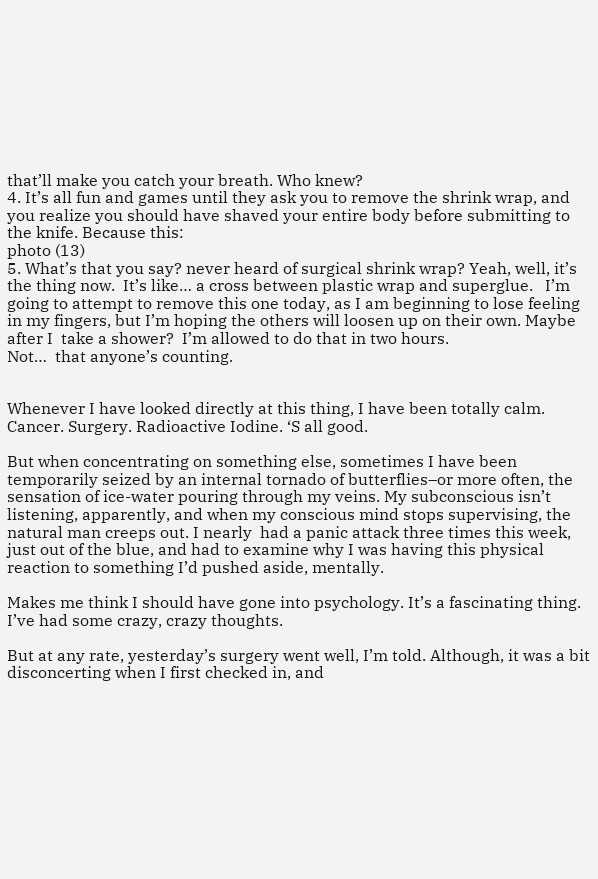that’ll make you catch your breath. Who knew?
4. It’s all fun and games until they ask you to remove the shrink wrap, and you realize you should have shaved your entire body before submitting to the knife. Because this:
photo (13)
5. What’s that you say? never heard of surgical shrink wrap? Yeah, well, it’s the thing now.  It’s like… a cross between plastic wrap and superglue.   I’m going to attempt to remove this one today, as I am beginning to lose feeling in my fingers, but I’m hoping the others will loosen up on their own. Maybe after I  take a shower?  I’m allowed to do that in two hours.
Not…  that anyone’s counting.


Whenever I have looked directly at this thing, I have been totally calm. Cancer. Surgery. Radioactive Iodine. ‘S all good.

But when concentrating on something else, sometimes I have been temporarily seized by an internal tornado of butterflies–or more often, the sensation of ice-water pouring through my veins. My subconscious isn’t listening, apparently, and when my conscious mind stops supervising, the natural man creeps out. I nearly  had a panic attack three times this week, just out of the blue, and had to examine why I was having this physical reaction to something I’d pushed aside, mentally.

Makes me think I should have gone into psychology. It’s a fascinating thing. I’ve had some crazy, crazy thoughts.

But at any rate, yesterday’s surgery went well, I’m told. Although, it was a bit disconcerting when I first checked in, and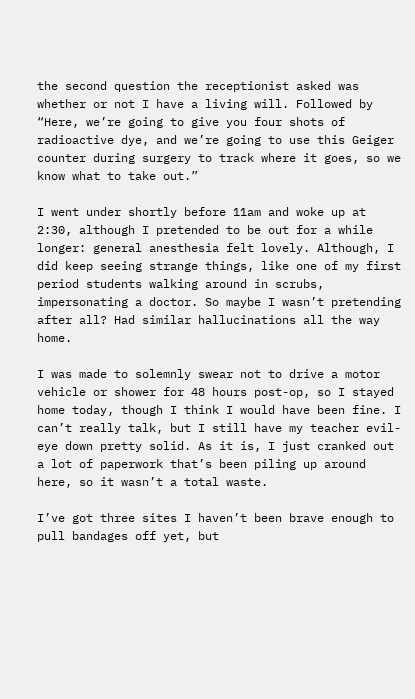the second question the receptionist asked was whether or not I have a living will. Followed by “Here, we’re going to give you four shots of radioactive dye, and we’re going to use this Geiger counter during surgery to track where it goes, so we know what to take out.”

I went under shortly before 11am and woke up at 2:30, although I pretended to be out for a while longer: general anesthesia felt lovely. Although, I did keep seeing strange things, like one of my first period students walking around in scrubs, impersonating a doctor. So maybe I wasn’t pretending after all? Had similar hallucinations all the way home.

I was made to solemnly swear not to drive a motor vehicle or shower for 48 hours post-op, so I stayed home today, though I think I would have been fine. I can’t really talk, but I still have my teacher evil-eye down pretty solid. As it is, I just cranked out a lot of paperwork that’s been piling up around here, so it wasn’t a total waste.

I’ve got three sites I haven’t been brave enough to pull bandages off yet, but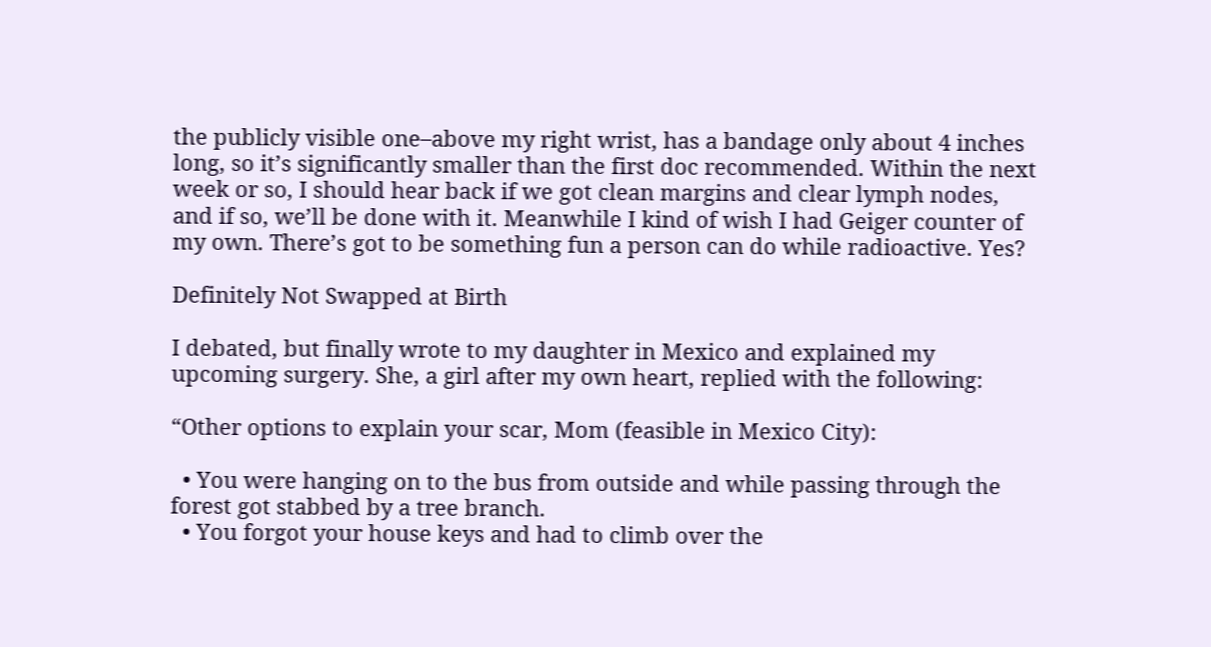the publicly visible one–above my right wrist, has a bandage only about 4 inches long, so it’s significantly smaller than the first doc recommended. Within the next week or so, I should hear back if we got clean margins and clear lymph nodes, and if so, we’ll be done with it. Meanwhile I kind of wish I had Geiger counter of my own. There’s got to be something fun a person can do while radioactive. Yes?

Definitely Not Swapped at Birth

I debated, but finally wrote to my daughter in Mexico and explained my upcoming surgery. She, a girl after my own heart, replied with the following:

“Other options to explain your scar, Mom (feasible in Mexico City):

  • You were hanging on to the bus from outside and while passing through the forest got stabbed by a tree branch.
  • You forgot your house keys and had to climb over the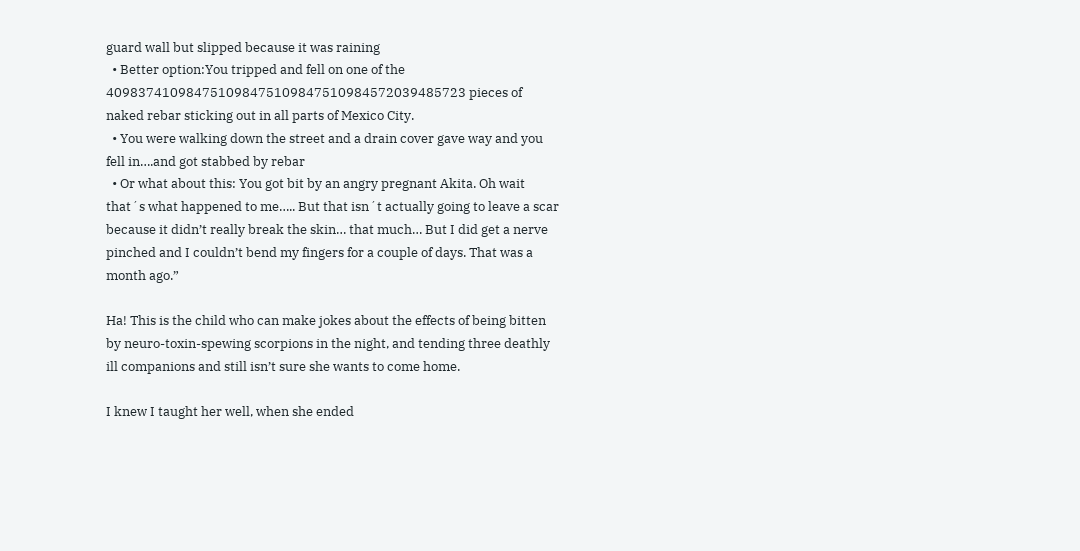guard wall but slipped because it was raining
  • Better option:You tripped and fell on one of the 409837410984751098475109847510984572039485723 pieces of naked rebar sticking out in all parts of Mexico City.
  • You were walking down the street and a drain cover gave way and you fell in….and got stabbed by rebar
  • Or what about this: You got bit by an angry pregnant Akita. Oh wait that´s what happened to me….. But that isn´t actually going to leave a scar because it didn’t really break the skin… that much… But I did get a nerve pinched and I couldn’t bend my fingers for a couple of days. That was a month ago.”

Ha! This is the child who can make jokes about the effects of being bitten by neuro-toxin-spewing scorpions in the night, and tending three deathly ill companions and still isn’t sure she wants to come home.

I knew I taught her well, when she ended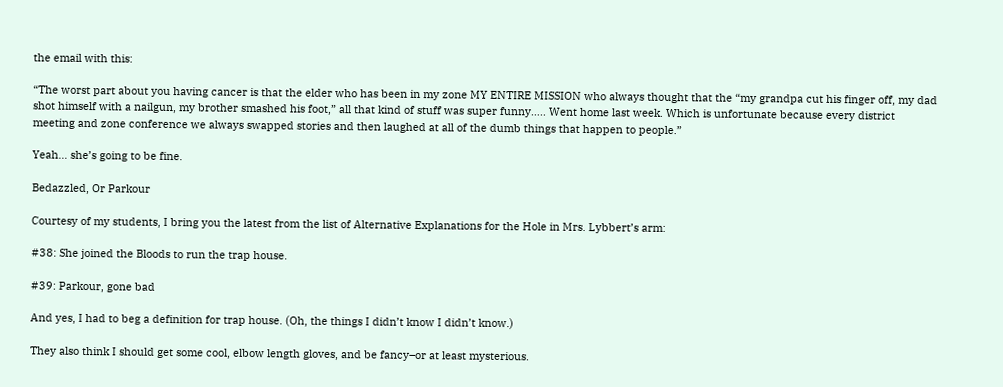the email with this:

“The worst part about you having cancer is that the elder who has been in my zone MY ENTIRE MISSION who always thought that the “my grandpa cut his finger off, my dad shot himself with a nailgun, my brother smashed his foot,” all that kind of stuff was super funny….. Went home last week. Which is unfortunate because every district meeting and zone conference we always swapped stories and then laughed at all of the dumb things that happen to people.”

Yeah… she’s going to be fine.

Bedazzled, Or Parkour

Courtesy of my students, I bring you the latest from the list of Alternative Explanations for the Hole in Mrs. Lybbert’s arm:

#38: She joined the Bloods to run the trap house.

#39: Parkour, gone bad

And yes, I had to beg a definition for trap house. (Oh, the things I didn’t know I didn’t know.)

They also think I should get some cool, elbow length gloves, and be fancy–or at least mysterious.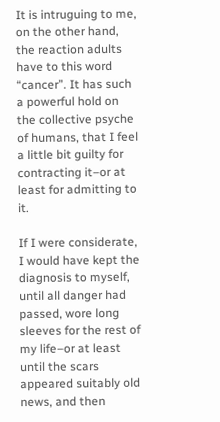It is intruguing to me, on the other hand, the reaction adults have to this word “cancer”. It has such a powerful hold on the collective psyche of humans, that I feel a little bit guilty for contracting it–or at least for admitting to it.

If I were considerate, I would have kept the diagnosis to myself, until all danger had passed, wore long sleeves for the rest of my life–or at least until the scars appeared suitably old news, and then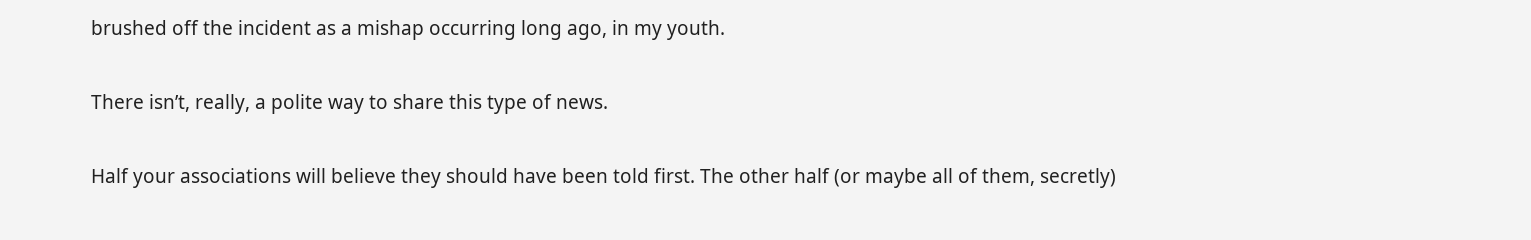brushed off the incident as a mishap occurring long ago, in my youth.

There isn’t, really, a polite way to share this type of news.

Half your associations will believe they should have been told first. The other half (or maybe all of them, secretly)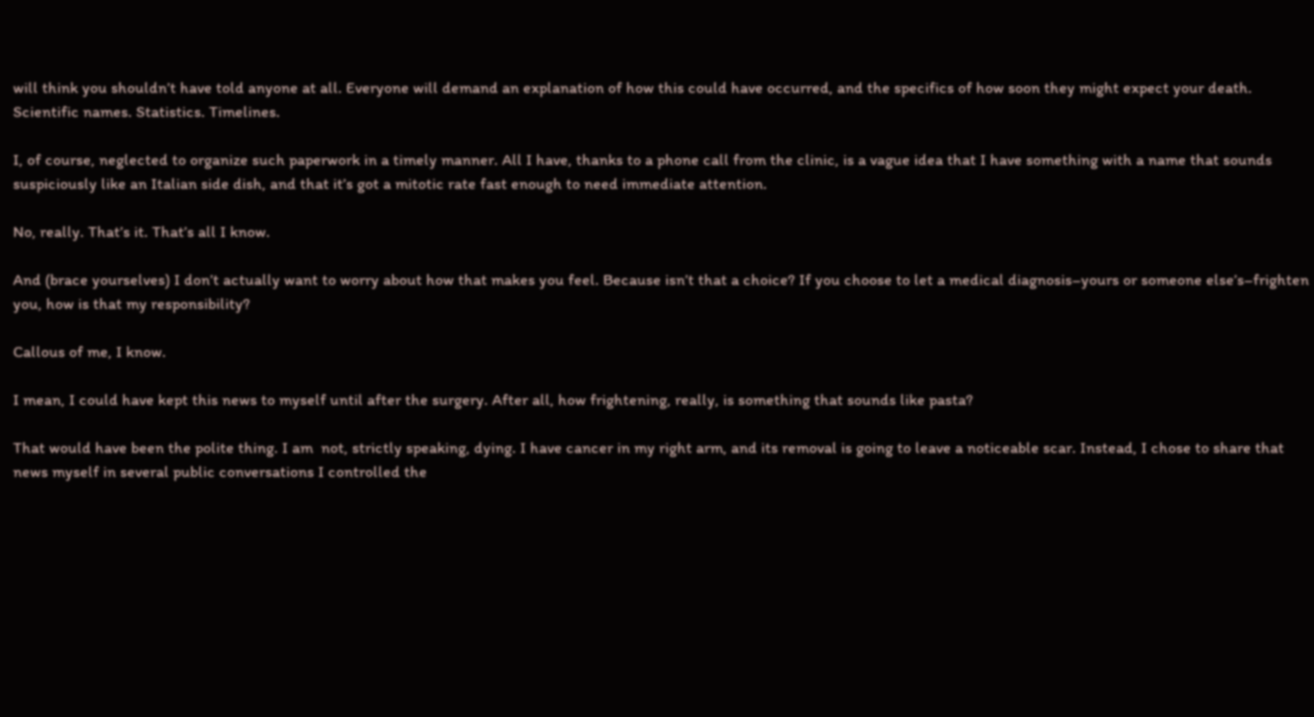will think you shouldn’t have told anyone at all. Everyone will demand an explanation of how this could have occurred, and the specifics of how soon they might expect your death. Scientific names. Statistics. Timelines.

I, of course, neglected to organize such paperwork in a timely manner. All I have, thanks to a phone call from the clinic, is a vague idea that I have something with a name that sounds suspiciously like an Italian side dish, and that it’s got a mitotic rate fast enough to need immediate attention.

No, really. That’s it. That’s all I know.

And (brace yourselves) I don’t actually want to worry about how that makes you feel. Because isn’t that a choice? If you choose to let a medical diagnosis–yours or someone else’s–frighten you, how is that my responsibility?

Callous of me, I know.

I mean, I could have kept this news to myself until after the surgery. After all, how frightening, really, is something that sounds like pasta?

That would have been the polite thing. I am  not, strictly speaking, dying. I have cancer in my right arm, and its removal is going to leave a noticeable scar. Instead, I chose to share that news myself in several public conversations I controlled the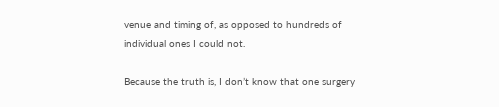venue and timing of, as opposed to hundreds of individual ones I could not.

Because the truth is, I don’t know that one surgery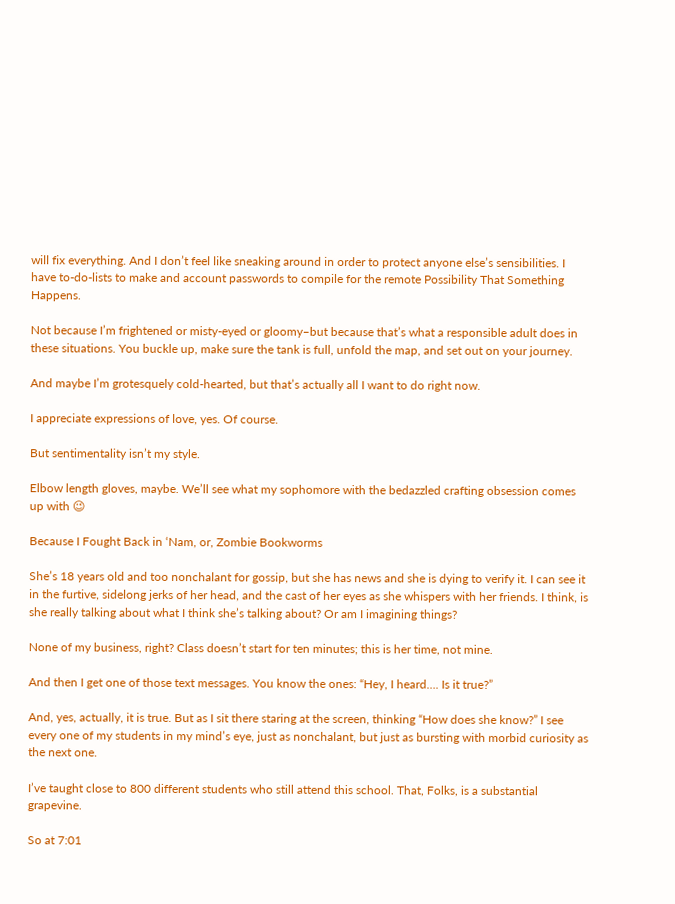will fix everything. And I don’t feel like sneaking around in order to protect anyone else’s sensibilities. I have to-do-lists to make and account passwords to compile for the remote Possibility That Something Happens.

Not because I’m frightened or misty-eyed or gloomy–but because that’s what a responsible adult does in these situations. You buckle up, make sure the tank is full, unfold the map, and set out on your journey.

And maybe I’m grotesquely cold-hearted, but that’s actually all I want to do right now.

I appreciate expressions of love, yes. Of course.

But sentimentality isn’t my style.

Elbow length gloves, maybe. We’ll see what my sophomore with the bedazzled crafting obsession comes up with 😉

Because I Fought Back in ‘Nam, or, Zombie Bookworms

She’s 18 years old and too nonchalant for gossip, but she has news and she is dying to verify it. I can see it in the furtive, sidelong jerks of her head, and the cast of her eyes as she whispers with her friends. I think, is she really talking about what I think she’s talking about? Or am I imagining things?

None of my business, right? Class doesn’t start for ten minutes; this is her time, not mine.

And then I get one of those text messages. You know the ones: “Hey, I heard…. Is it true?”

And, yes, actually, it is true. But as I sit there staring at the screen, thinking “How does she know?” I see every one of my students in my mind’s eye, just as nonchalant, but just as bursting with morbid curiosity as the next one.

I’ve taught close to 800 different students who still attend this school. That, Folks, is a substantial grapevine.

So at 7:01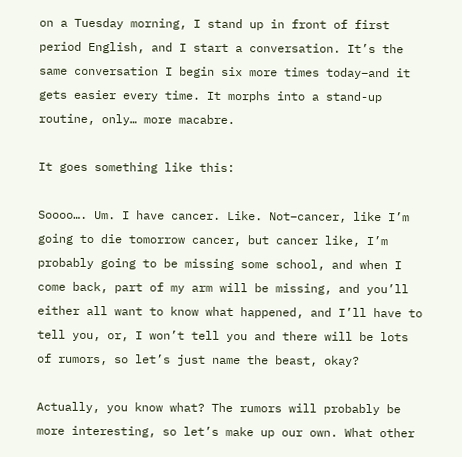on a Tuesday morning, I stand up in front of first period English, and I start a conversation. It’s the same conversation I begin six more times today–and it gets easier every time. It morphs into a stand-up routine, only… more macabre.

It goes something like this:

Soooo…. Um. I have cancer. Like. Not–cancer, like I’m going to die tomorrow cancer, but cancer like, I’m probably going to be missing some school, and when I come back, part of my arm will be missing, and you’ll either all want to know what happened, and I’ll have to tell you, or, I won’t tell you and there will be lots of rumors, so let’s just name the beast, okay?

Actually, you know what? The rumors will probably be more interesting, so let’s make up our own. What other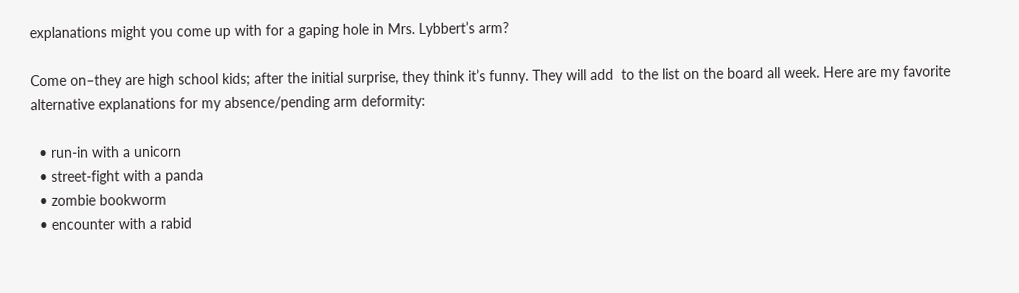explanations might you come up with for a gaping hole in Mrs. Lybbert’s arm?

Come on–they are high school kids; after the initial surprise, they think it’s funny. They will add  to the list on the board all week. Here are my favorite alternative explanations for my absence/pending arm deformity:

  • run-in with a unicorn
  • street-fight with a panda
  • zombie bookworm
  • encounter with a rabid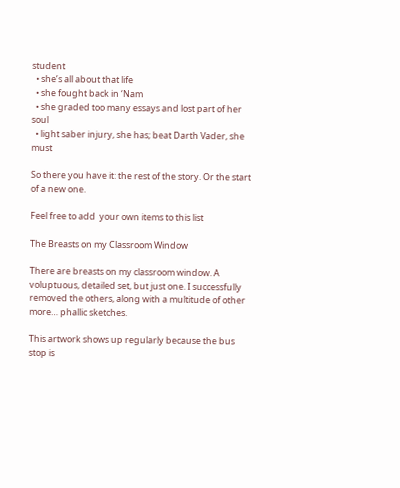student
  • she’s all about that life
  • she fought back in ‘Nam
  • she graded too many essays and lost part of her soul
  • light saber injury, she has; beat Darth Vader, she must

So there you have it: the rest of the story. Or the start of a new one.

Feel free to add  your own items to this list

The Breasts on my Classroom Window

There are breasts on my classroom window. A voluptuous, detailed set, but just one. I successfully removed the others, along with a multitude of other more… phallic sketches.

This artwork shows up regularly because the bus stop is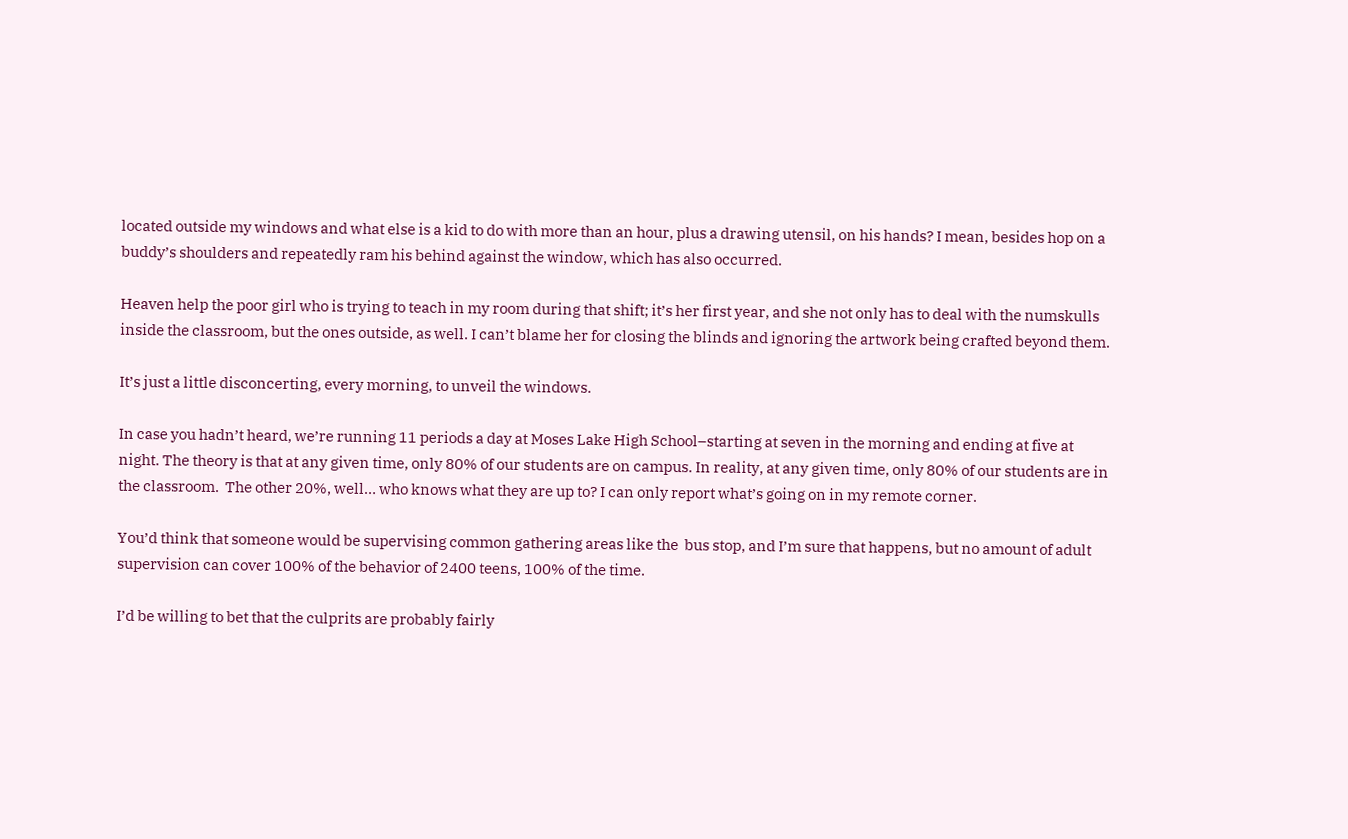located outside my windows and what else is a kid to do with more than an hour, plus a drawing utensil, on his hands? I mean, besides hop on a buddy’s shoulders and repeatedly ram his behind against the window, which has also occurred.

Heaven help the poor girl who is trying to teach in my room during that shift; it’s her first year, and she not only has to deal with the numskulls inside the classroom, but the ones outside, as well. I can’t blame her for closing the blinds and ignoring the artwork being crafted beyond them.

It’s just a little disconcerting, every morning, to unveil the windows.

In case you hadn’t heard, we’re running 11 periods a day at Moses Lake High School–starting at seven in the morning and ending at five at night. The theory is that at any given time, only 80% of our students are on campus. In reality, at any given time, only 80% of our students are in the classroom.  The other 20%, well… who knows what they are up to? I can only report what’s going on in my remote corner.

You’d think that someone would be supervising common gathering areas like the  bus stop, and I’m sure that happens, but no amount of adult supervision can cover 100% of the behavior of 2400 teens, 100% of the time.

I’d be willing to bet that the culprits are probably fairly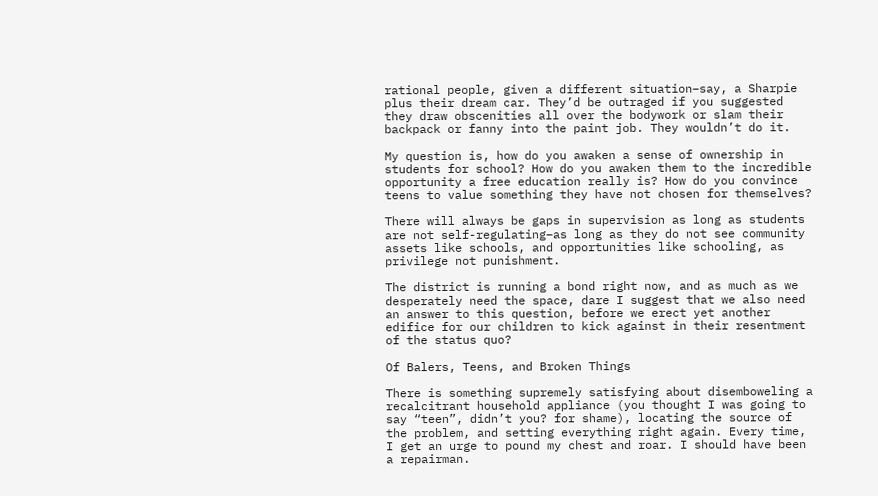rational people, given a different situation–say, a Sharpie plus their dream car. They’d be outraged if you suggested they draw obscenities all over the bodywork or slam their backpack or fanny into the paint job. They wouldn’t do it.

My question is, how do you awaken a sense of ownership in students for school? How do you awaken them to the incredible opportunity a free education really is? How do you convince teens to value something they have not chosen for themselves?

There will always be gaps in supervision as long as students are not self-regulating–as long as they do not see community assets like schools, and opportunities like schooling, as privilege not punishment.

The district is running a bond right now, and as much as we desperately need the space, dare I suggest that we also need an answer to this question, before we erect yet another edifice for our children to kick against in their resentment of the status quo?

Of Balers, Teens, and Broken Things

There is something supremely satisfying about disemboweling a recalcitrant household appliance (you thought I was going to say “teen”, didn’t you? for shame), locating the source of the problem, and setting everything right again. Every time, I get an urge to pound my chest and roar. I should have been a repairman.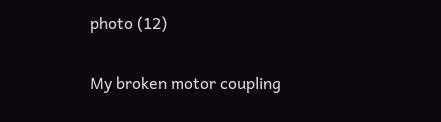photo (12)

My broken motor coupling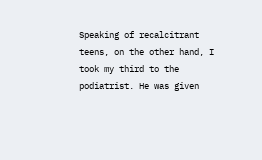Speaking of recalcitrant teens, on the other hand, I took my third to the podiatrist. He was given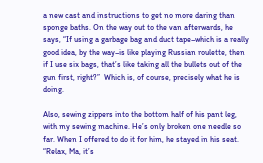a new cast and instructions to get no more daring than sponge baths. On the way out to the van afterwards, he says, “If using a garbage bag and duct tape–which is a really good idea, by the way–is like playing Russian roulette, then if I use six bags, that’s like taking all the bullets out of the gun first, right?”  Which is, of course, precisely what he is doing.

Also, sewing zippers into the bottom half of his pant leg, with my sewing machine. He’s only broken one needle so far. When I offered to do it for him, he stayed in his seat. “Relax, Ma, it’s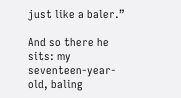just like a baler.”

And so there he sits: my seventeen-year-old, baling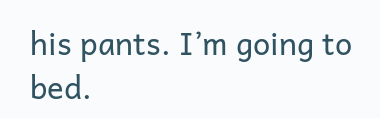his pants. I’m going to bed.